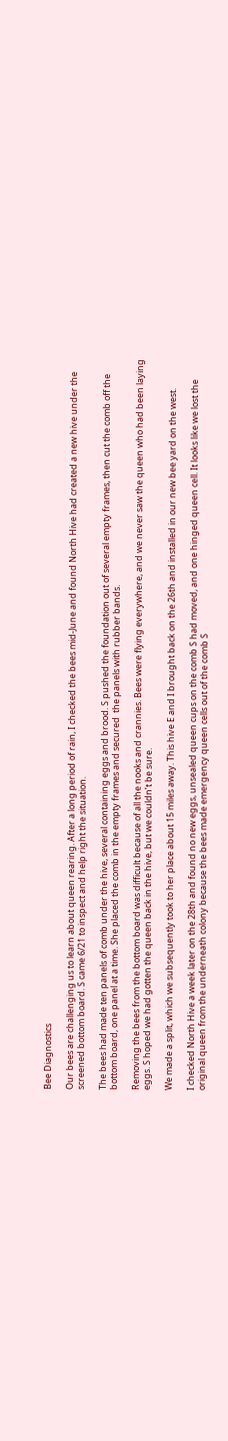Bee Diagnostics

Our bees are challenging us to learn about queen rearing. After a long period of rain, I checked the bees mid-June and found North Hive had created a new hive under the screened bottom board. S came 6/21 to inspect and help right the situation.

The bees had made ten panels of comb under the hive, several containing eggs and brood. S pushed the foundation out of several empty frames, then cut the comb off the bottom board, one panel at a time. She placed the comb in the empty frames and secured  the panels with rubber bands.

Removing the bees from the bottom board was difficult because of all the nooks and crannies. Bees were flying everywhere, and we never saw the queen who had been laying eggs. S hoped we had gotten the queen back in the hive, but we couldn’t be sure.

We made a split, which we subsequently took to her place about 15 miles away. This hive E and I brought back on the 26th and installed in our new bee yard on the west.

I checked North Hive a week later on the 28th and found no new eggs, unsealed queen cups on the comb S had moved, and one hinged queen cell. It looks like we lost the original queen from the underneath colony because the bees made emergency queen cells out of the comb S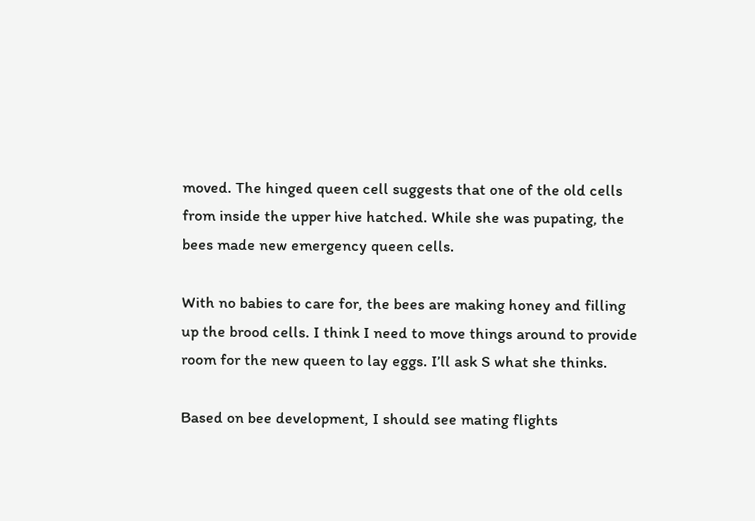moved. The hinged queen cell suggests that one of the old cells from inside the upper hive hatched. While she was pupating, the bees made new emergency queen cells.

With no babies to care for, the bees are making honey and filling up the brood cells. I think I need to move things around to provide room for the new queen to lay eggs. I’ll ask S what she thinks.

Based on bee development, I should see mating flights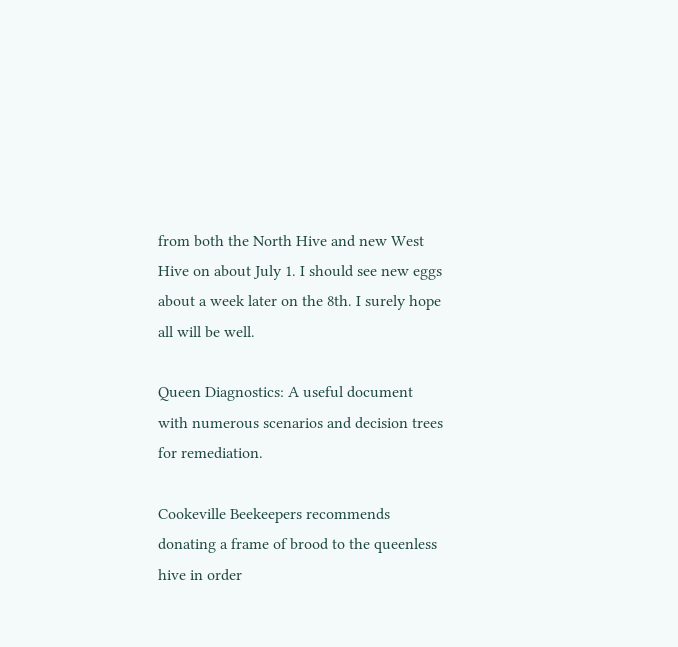from both the North Hive and new West Hive on about July 1. I should see new eggs about a week later on the 8th. I surely hope all will be well.

Queen Diagnostics: A useful document with numerous scenarios and decision trees for remediation.

Cookeville Beekeepers recommends donating a frame of brood to the queenless hive in order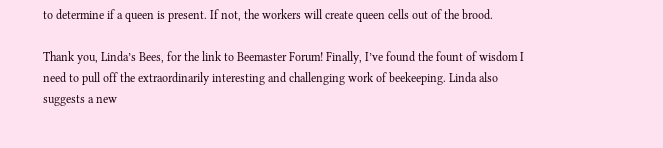to determine if a queen is present. If not, the workers will create queen cells out of the brood.

Thank you, Linda’s Bees, for the link to Beemaster Forum! Finally, I’ve found the fount of wisdom I need to pull off the extraordinarily interesting and challenging work of beekeeping. Linda also suggests a new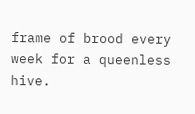frame of brood every week for a queenless hive.